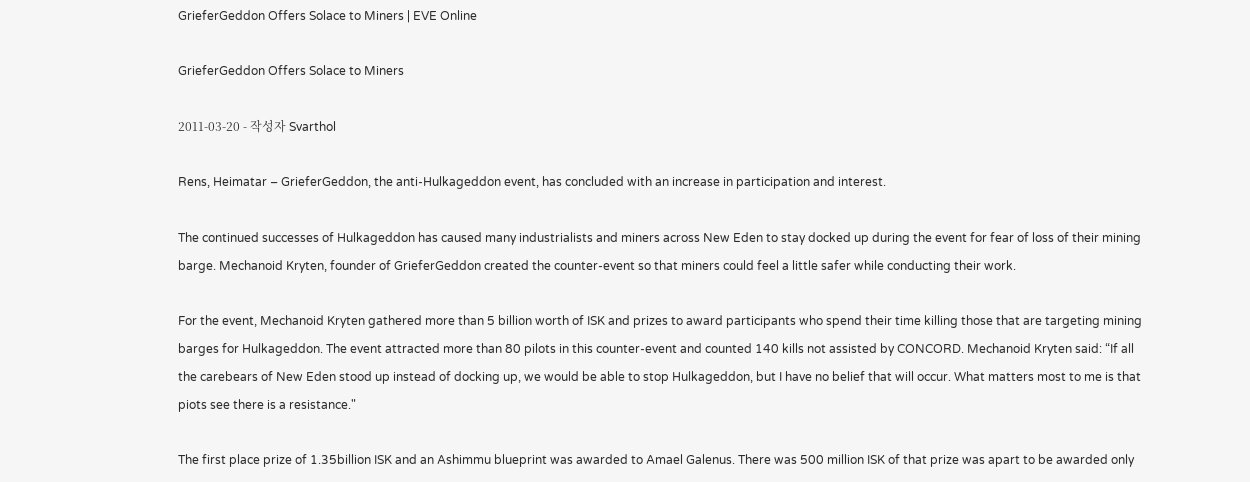GrieferGeddon Offers Solace to Miners | EVE Online

GrieferGeddon Offers Solace to Miners

2011-03-20 - 작성자 Svarthol

Rens, Heimatar – GrieferGeddon, the anti-Hulkageddon event, has concluded with an increase in participation and interest.

The continued successes of Hulkageddon has caused many industrialists and miners across New Eden to stay docked up during the event for fear of loss of their mining barge. Mechanoid Kryten, founder of GrieferGeddon created the counter-event so that miners could feel a little safer while conducting their work.

For the event, Mechanoid Kryten gathered more than 5 billion worth of ISK and prizes to award participants who spend their time killing those that are targeting mining barges for Hulkageddon. The event attracted more than 80 pilots in this counter-event and counted 140 kills not assisted by CONCORD. Mechanoid Kryten said: “If all the carebears of New Eden stood up instead of docking up, we would be able to stop Hulkageddon, but I have no belief that will occur. What matters most to me is that piots see there is a resistance."

The first place prize of 1.35billion ISK and an Ashimmu blueprint was awarded to Amael Galenus. There was 500 million ISK of that prize was apart to be awarded only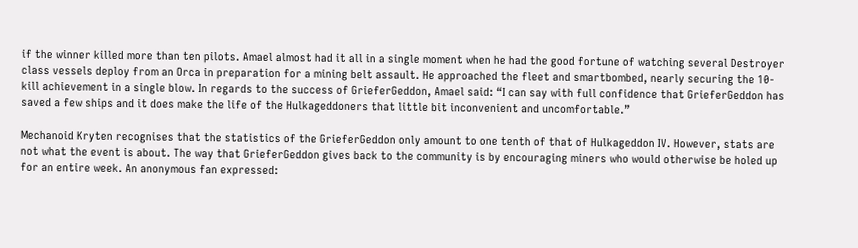if the winner killed more than ten pilots. Amael almost had it all in a single moment when he had the good fortune of watching several Destroyer class vessels deploy from an Orca in preparation for a mining belt assault. He approached the fleet and smartbombed, nearly securing the 10-kill achievement in a single blow. In regards to the success of GrieferGeddon, Amael said: “I can say with full confidence that GrieferGeddon has saved a few ships and it does make the life of the Hulkageddoners that little bit inconvenient and uncomfortable.”

Mechanoid Kryten recognises that the statistics of the GrieferGeddon only amount to one tenth of that of Hulkageddon IV. However, stats are not what the event is about. The way that GrieferGeddon gives back to the community is by encouraging miners who would otherwise be holed up for an entire week. An anonymous fan expressed: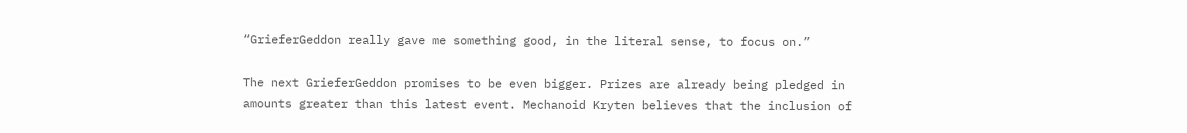“GrieferGeddon really gave me something good, in the literal sense, to focus on.”

The next GrieferGeddon promises to be even bigger. Prizes are already being pledged in amounts greater than this latest event. Mechanoid Kryten believes that the inclusion of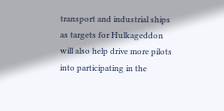transport and industrial ships as targets for Hulkageddon will also help drive more pilots into participating in the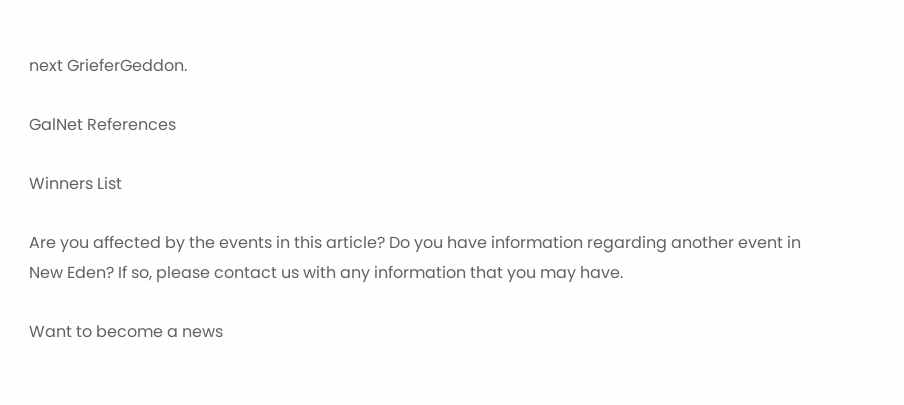next GrieferGeddon.

GalNet References

Winners List

Are you affected by the events in this article? Do you have information regarding another event in New Eden? If so, please contact us with any information that you may have.

Want to become a news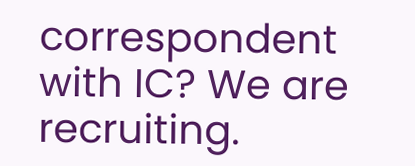correspondent with IC? We are recruiting.